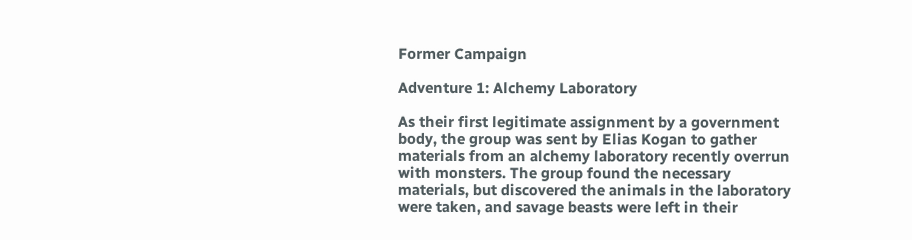Former Campaign

Adventure 1: Alchemy Laboratory

As their first legitimate assignment by a government body, the group was sent by Elias Kogan to gather materials from an alchemy laboratory recently overrun with monsters. The group found the necessary materials, but discovered the animals in the laboratory were taken, and savage beasts were left in their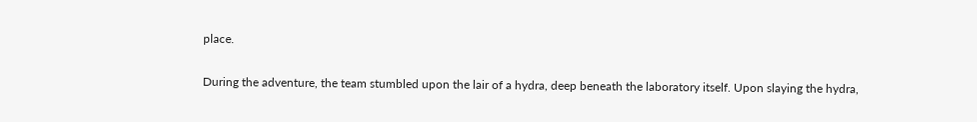place.

During the adventure, the team stumbled upon the lair of a hydra, deep beneath the laboratory itself. Upon slaying the hydra,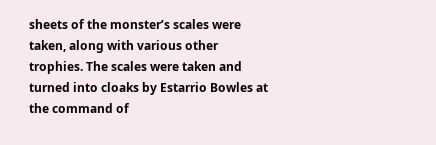sheets of the monster’s scales were taken, along with various other trophies. The scales were taken and turned into cloaks by Estarrio Bowles at the command of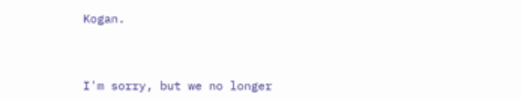Kogan.



I'm sorry, but we no longer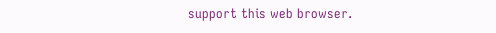support this web browser.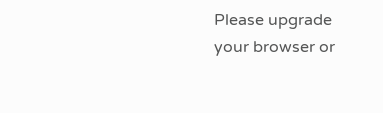Please upgrade your browser or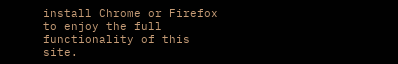install Chrome or Firefox to enjoy the full functionality of this site.